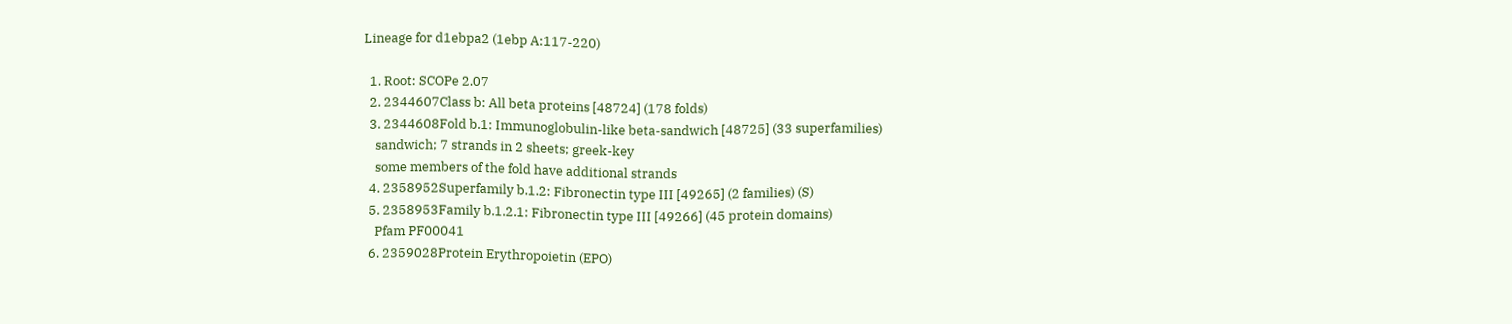Lineage for d1ebpa2 (1ebp A:117-220)

  1. Root: SCOPe 2.07
  2. 2344607Class b: All beta proteins [48724] (178 folds)
  3. 2344608Fold b.1: Immunoglobulin-like beta-sandwich [48725] (33 superfamilies)
    sandwich; 7 strands in 2 sheets; greek-key
    some members of the fold have additional strands
  4. 2358952Superfamily b.1.2: Fibronectin type III [49265] (2 families) (S)
  5. 2358953Family b.1.2.1: Fibronectin type III [49266] (45 protein domains)
    Pfam PF00041
  6. 2359028Protein Erythropoietin (EPO)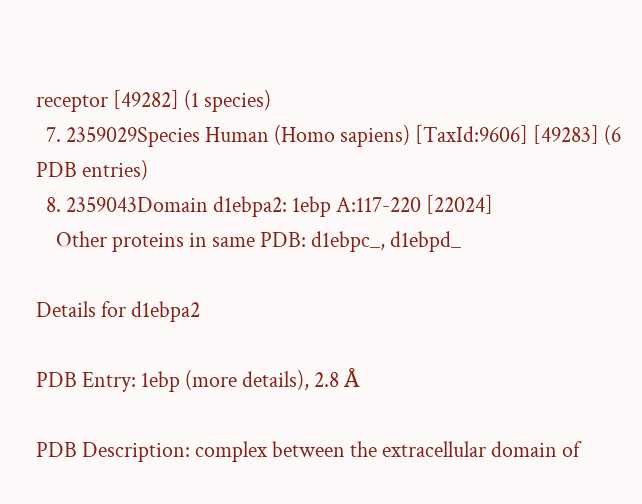receptor [49282] (1 species)
  7. 2359029Species Human (Homo sapiens) [TaxId:9606] [49283] (6 PDB entries)
  8. 2359043Domain d1ebpa2: 1ebp A:117-220 [22024]
    Other proteins in same PDB: d1ebpc_, d1ebpd_

Details for d1ebpa2

PDB Entry: 1ebp (more details), 2.8 Å

PDB Description: complex between the extracellular domain of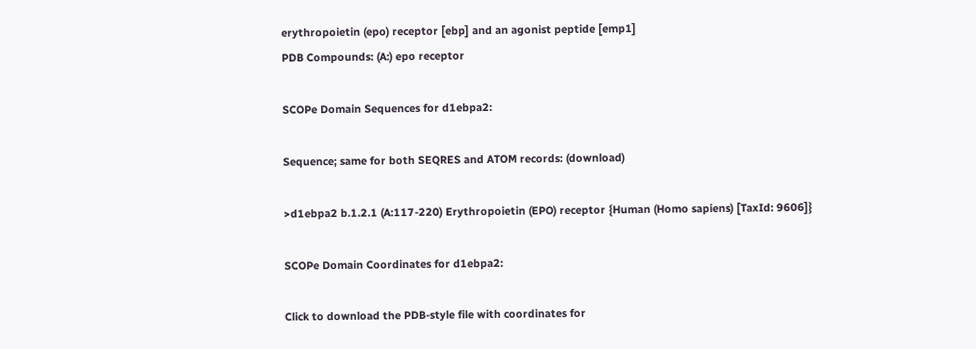erythropoietin (epo) receptor [ebp] and an agonist peptide [emp1]
PDB Compounds: (A:) epo receptor

SCOPe Domain Sequences for d1ebpa2:

Sequence; same for both SEQRES and ATOM records: (download)

>d1ebpa2 b.1.2.1 (A:117-220) Erythropoietin (EPO) receptor {Human (Homo sapiens) [TaxId: 9606]}

SCOPe Domain Coordinates for d1ebpa2:

Click to download the PDB-style file with coordinates for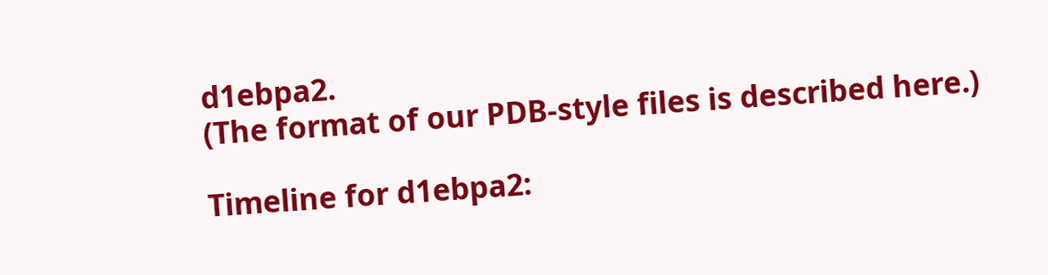d1ebpa2.
(The format of our PDB-style files is described here.)

Timeline for d1ebpa2: